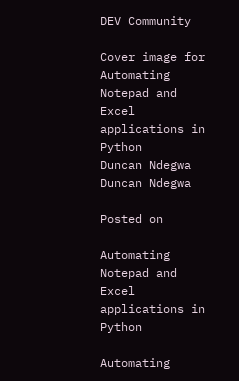DEV Community

Cover image for Automating Notepad and Excel applications in Python
Duncan Ndegwa
Duncan Ndegwa

Posted on

Automating Notepad and Excel applications in Python

Automating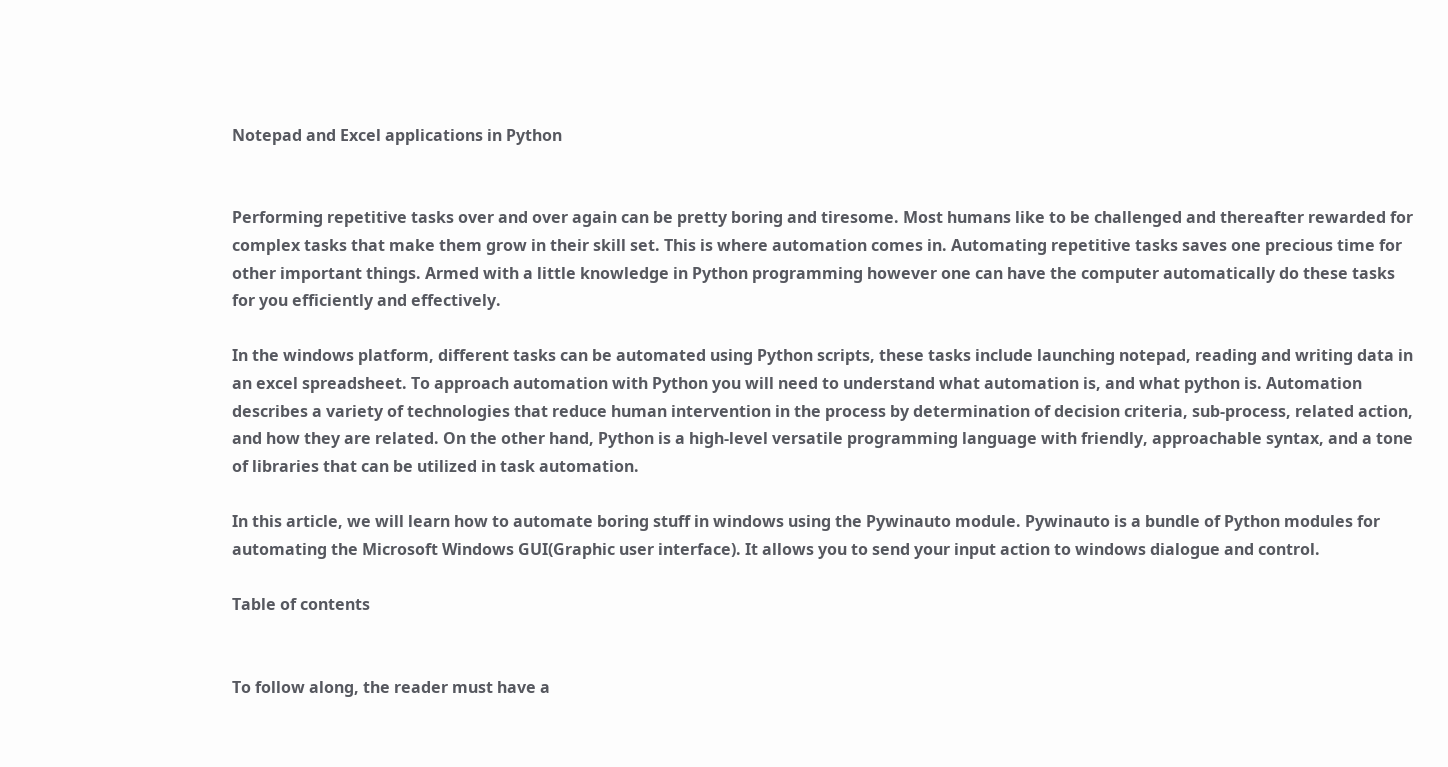Notepad and Excel applications in Python


Performing repetitive tasks over and over again can be pretty boring and tiresome. Most humans like to be challenged and thereafter rewarded for complex tasks that make them grow in their skill set. This is where automation comes in. Automating repetitive tasks saves one precious time for other important things. Armed with a little knowledge in Python programming however one can have the computer automatically do these tasks for you efficiently and effectively.

In the windows platform, different tasks can be automated using Python scripts, these tasks include launching notepad, reading and writing data in an excel spreadsheet. To approach automation with Python you will need to understand what automation is, and what python is. Automation describes a variety of technologies that reduce human intervention in the process by determination of decision criteria, sub-process, related action, and how they are related. On the other hand, Python is a high-level versatile programming language with friendly, approachable syntax, and a tone of libraries that can be utilized in task automation.

In this article, we will learn how to automate boring stuff in windows using the Pywinauto module. Pywinauto is a bundle of Python modules for automating the Microsoft Windows GUI(Graphic user interface). It allows you to send your input action to windows dialogue and control.

Table of contents


To follow along, the reader must have a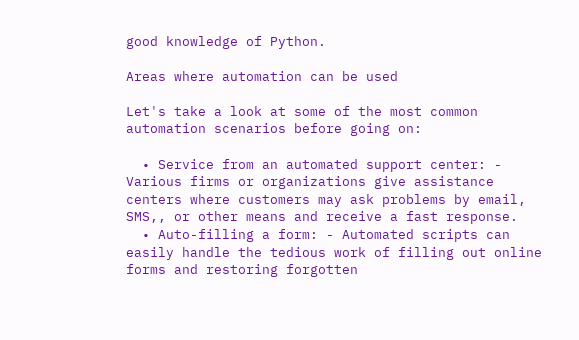good knowledge of Python.

Areas where automation can be used

Let's take a look at some of the most common automation scenarios before going on:

  • Service from an automated support center: - Various firms or organizations give assistance centers where customers may ask problems by email, SMS,, or other means and receive a fast response.
  • Auto-filling a form: - Automated scripts can easily handle the tedious work of filling out online forms and restoring forgotten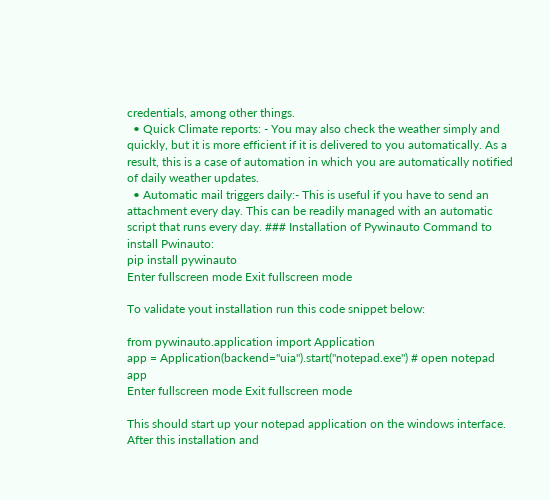credentials, among other things.
  • Quick Climate reports: - You may also check the weather simply and quickly, but it is more efficient if it is delivered to you automatically. As a result, this is a case of automation in which you are automatically notified of daily weather updates.
  • Automatic mail triggers daily:- This is useful if you have to send an attachment every day. This can be readily managed with an automatic script that runs every day. ### Installation of Pywinauto Command to install Pwinauto:
pip install pywinauto
Enter fullscreen mode Exit fullscreen mode

To validate yout installation run this code snippet below:

from pywinauto.application import Application
app = Application(backend="uia").start("notepad.exe") # open notepad app
Enter fullscreen mode Exit fullscreen mode

This should start up your notepad application on the windows interface.
After this installation and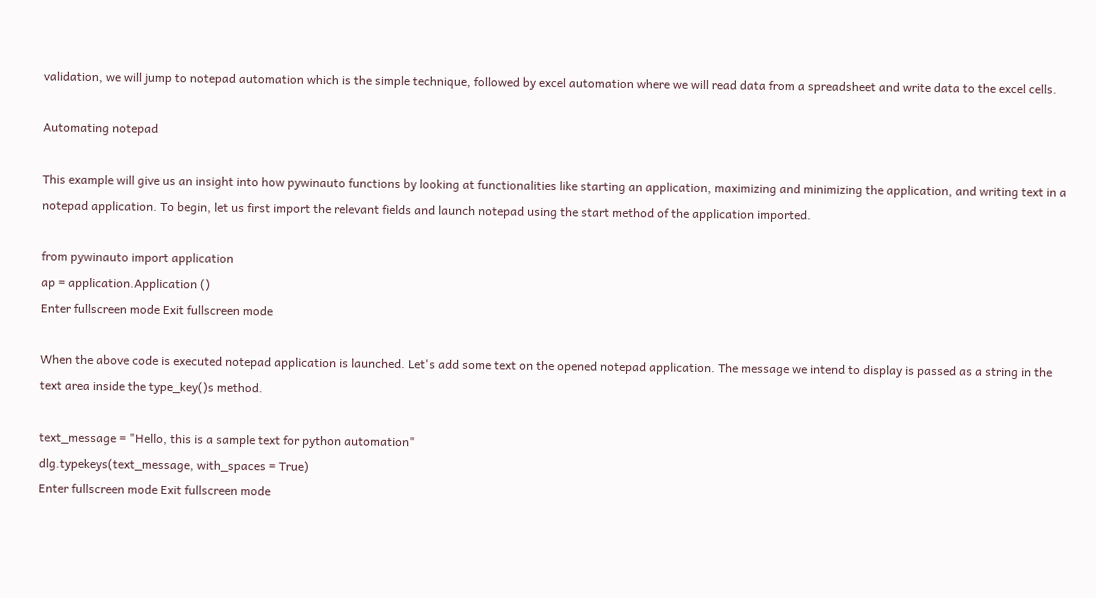validation, we will jump to notepad automation which is the simple technique, followed by excel automation where we will read data from a spreadsheet and write data to the excel cells.

Automating notepad

This example will give us an insight into how pywinauto functions by looking at functionalities like starting an application, maximizing and minimizing the application, and writing text in a notepad application. To begin, let us first import the relevant fields and launch notepad using the start method of the application imported.

from pywinauto import application
ap = application.Application ()
Enter fullscreen mode Exit fullscreen mode

When the above code is executed notepad application is launched. Let's add some text on the opened notepad application. The message we intend to display is passed as a string in the text area inside the type_key()s method.

text_message = "Hello, this is a sample text for python automation"
dlg.typekeys(text_message, with_spaces = True)
Enter fullscreen mode Exit fullscreen mode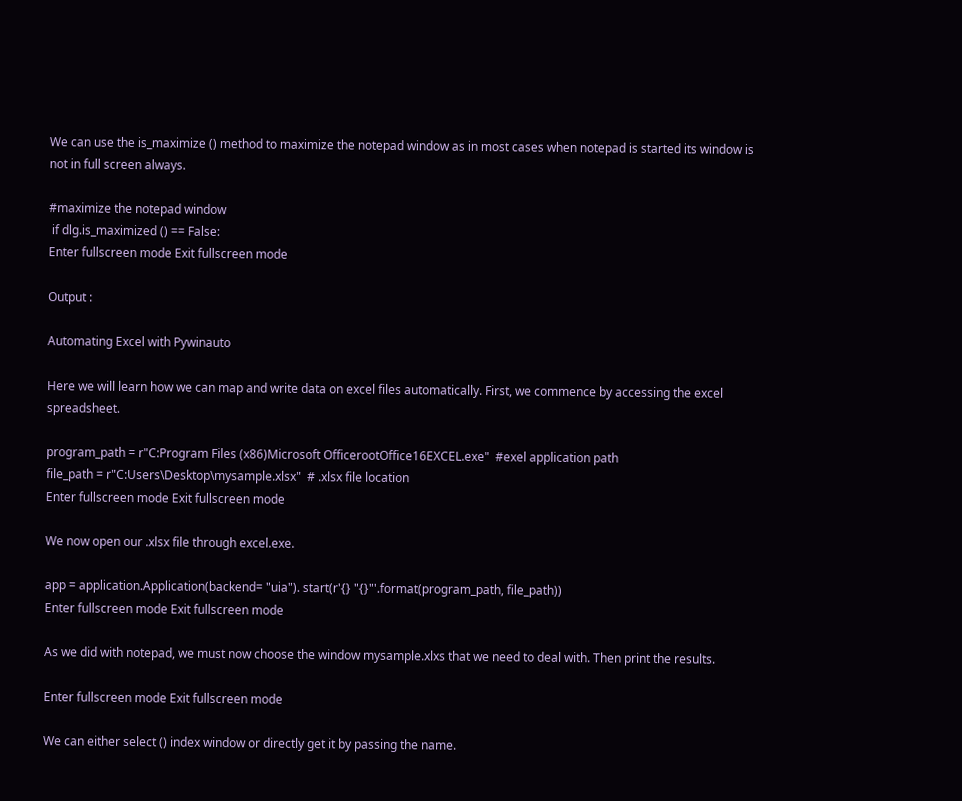We can use the is_maximize () method to maximize the notepad window as in most cases when notepad is started its window is not in full screen always.

#maximize the notepad window
 if dlg.is_maximized () == False:
Enter fullscreen mode Exit fullscreen mode

Output :

Automating Excel with Pywinauto

Here we will learn how we can map and write data on excel files automatically. First, we commence by accessing the excel spreadsheet.

program_path = r"C:Program Files (x86)Microsoft OfficerootOffice16EXCEL.exe"  #exel application path
file_path = r"C:Users\Desktop\mysample.xlsx"  # .xlsx file location
Enter fullscreen mode Exit fullscreen mode

We now open our .xlsx file through excel.exe.

app = application.Application(backend= "uia"). start(r'{} "{}"'.format(program_path, file_path))
Enter fullscreen mode Exit fullscreen mode

As we did with notepad, we must now choose the window mysample.xlxs that we need to deal with. Then print the results.

Enter fullscreen mode Exit fullscreen mode

We can either select () index window or directly get it by passing the name.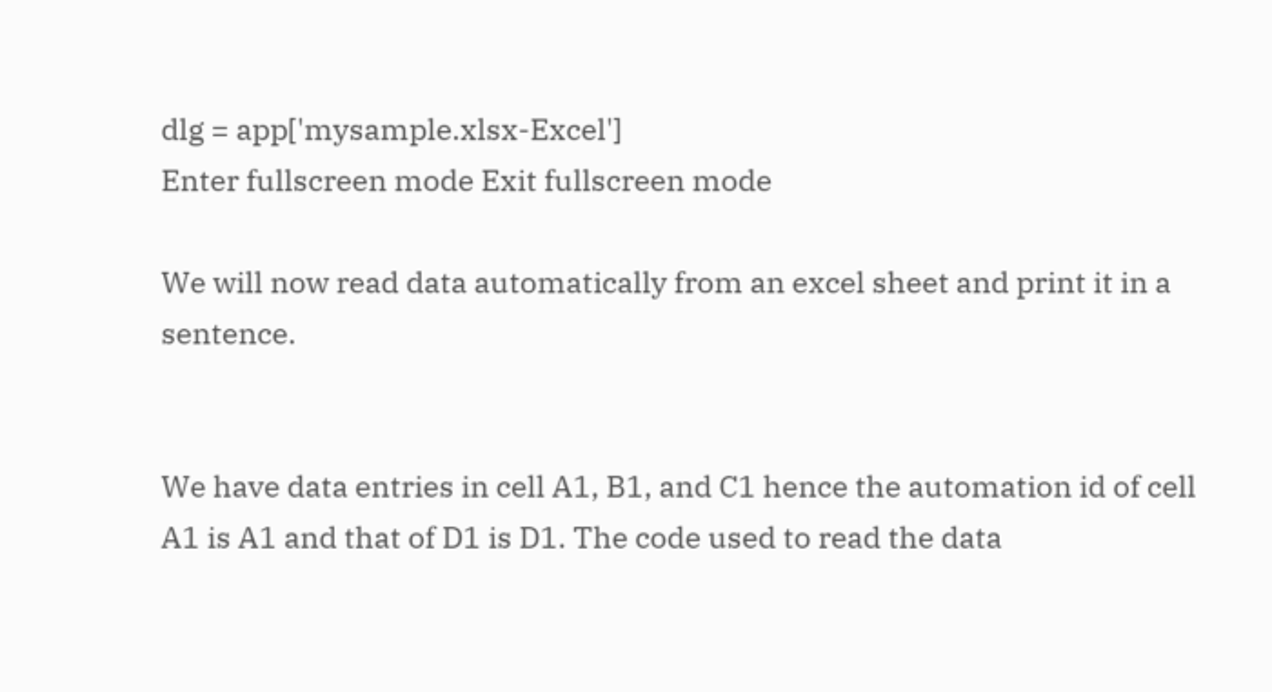dlg = app['mysample.xlsx-Excel']
Enter fullscreen mode Exit fullscreen mode

We will now read data automatically from an excel sheet and print it in a sentence.


We have data entries in cell A1, B1, and C1 hence the automation id of cell A1 is A1 and that of D1 is D1. The code used to read the data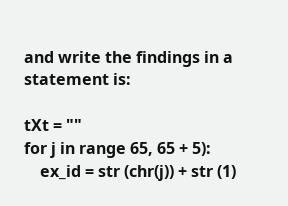and write the findings in a statement is:

tXt = ""
for j in range 65, 65 + 5):
    ex_id = str (chr(j)) + str (1)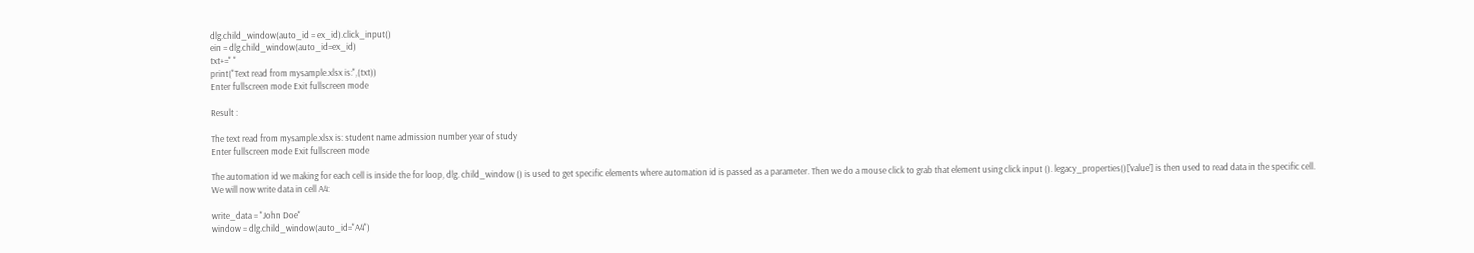dlg.child_window(auto_id = ex_id).click_input()
ein = dlg.child_window(auto_id=ex_id)
txt+=" "
print("Text read from mysample.xlsx is:",(txt))
Enter fullscreen mode Exit fullscreen mode

Result :

The text read from mysample.xlsx is: student name admission number year of study
Enter fullscreen mode Exit fullscreen mode

The automation id we making for each cell is inside the for loop, dlg. child_window () is used to get specific elements where automation id is passed as a parameter. Then we do a mouse click to grab that element using click input (). legacy_properties()['value'] is then used to read data in the specific cell.
We will now write data in cell A4:

write_data = "John Doe"
window = dlg.child_window(auto_id="A4")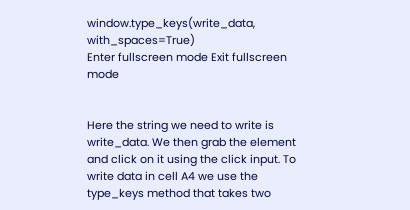window.type_keys(write_data, with_spaces=True)
Enter fullscreen mode Exit fullscreen mode


Here the string we need to write is write_data. We then grab the element and click on it using the click input. To write data in cell A4 we use the type_keys method that takes two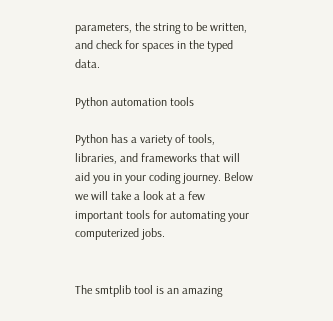parameters, the string to be written, and check for spaces in the typed data.

Python automation tools

Python has a variety of tools, libraries, and frameworks that will aid you in your coding journey. Below we will take a look at a few important tools for automating your computerized jobs.


The smtplib tool is an amazing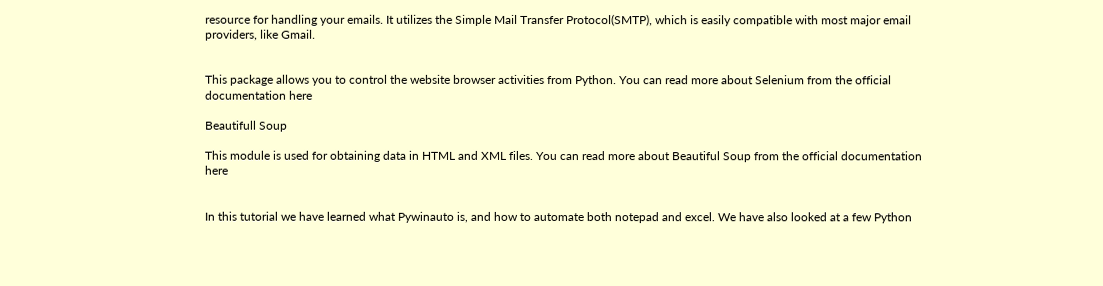resource for handling your emails. It utilizes the Simple Mail Transfer Protocol(SMTP), which is easily compatible with most major email providers, like Gmail.


This package allows you to control the website browser activities from Python. You can read more about Selenium from the official documentation here

Beautifull Soup

This module is used for obtaining data in HTML and XML files. You can read more about Beautiful Soup from the official documentation here


In this tutorial we have learned what Pywinauto is, and how to automate both notepad and excel. We have also looked at a few Python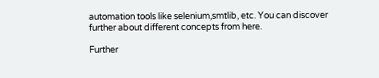automation tools like selenium,smtlib, etc. You can discover further about different concepts from here.

Further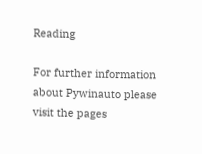Reading

For further information about Pywinauto please visit the pages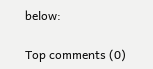below:

Top comments (0)